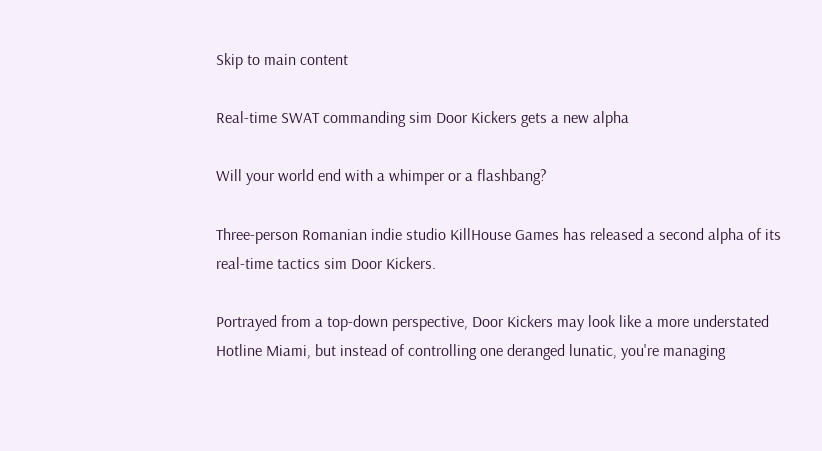Skip to main content

Real-time SWAT commanding sim Door Kickers gets a new alpha

Will your world end with a whimper or a flashbang?

Three-person Romanian indie studio KillHouse Games has released a second alpha of its real-time tactics sim Door Kickers.

Portrayed from a top-down perspective, Door Kickers may look like a more understated Hotline Miami, but instead of controlling one deranged lunatic, you're managing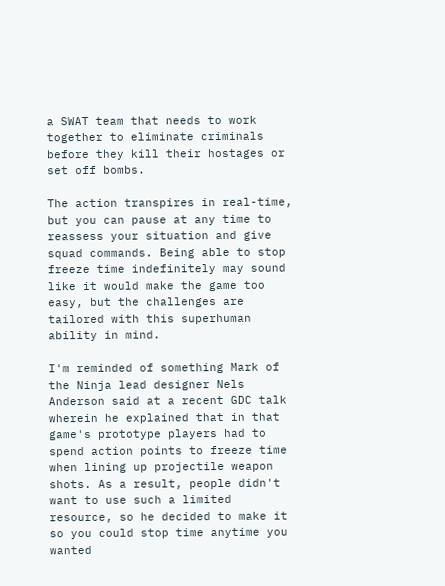a SWAT team that needs to work together to eliminate criminals before they kill their hostages or set off bombs.

The action transpires in real-time, but you can pause at any time to reassess your situation and give squad commands. Being able to stop freeze time indefinitely may sound like it would make the game too easy, but the challenges are tailored with this superhuman ability in mind.

I'm reminded of something Mark of the Ninja lead designer Nels Anderson said at a recent GDC talk wherein he explained that in that game's prototype players had to spend action points to freeze time when lining up projectile weapon shots. As a result, people didn't want to use such a limited resource, so he decided to make it so you could stop time anytime you wanted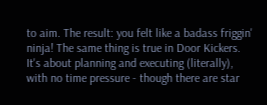to aim. The result: you felt like a badass friggin' ninja! The same thing is true in Door Kickers. It's about planning and executing (literally), with no time pressure - though there are star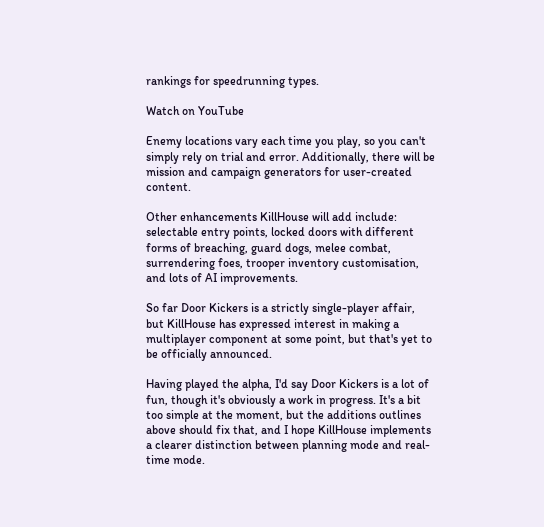rankings for speedrunning types.

Watch on YouTube

Enemy locations vary each time you play, so you can't simply rely on trial and error. Additionally, there will be mission and campaign generators for user-created content.

Other enhancements KillHouse will add include: selectable entry points, locked doors with different forms of breaching, guard dogs, melee combat, surrendering foes, trooper inventory customisation, and lots of AI improvements.

So far Door Kickers is a strictly single-player affair, but KillHouse has expressed interest in making a multiplayer component at some point, but that's yet to be officially announced.

Having played the alpha, I'd say Door Kickers is a lot of fun, though it's obviously a work in progress. It's a bit too simple at the moment, but the additions outlines above should fix that, and I hope KillHouse implements a clearer distinction between planning mode and real-time mode.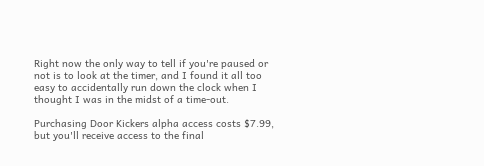Right now the only way to tell if you're paused or not is to look at the timer, and I found it all too easy to accidentally run down the clock when I thought I was in the midst of a time-out.

Purchasing Door Kickers alpha access costs $7.99, but you'll receive access to the final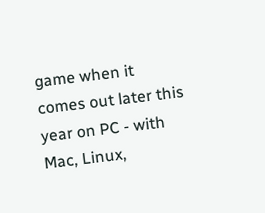game when it comes out later this year on PC - with Mac, Linux,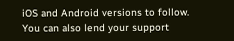iOS and Android versions to follow. You can also lend your support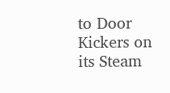to Door Kickers on its Steam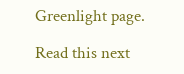Greenlight page.

Read this next